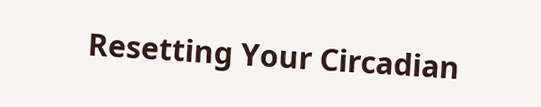Resetting Your Circadian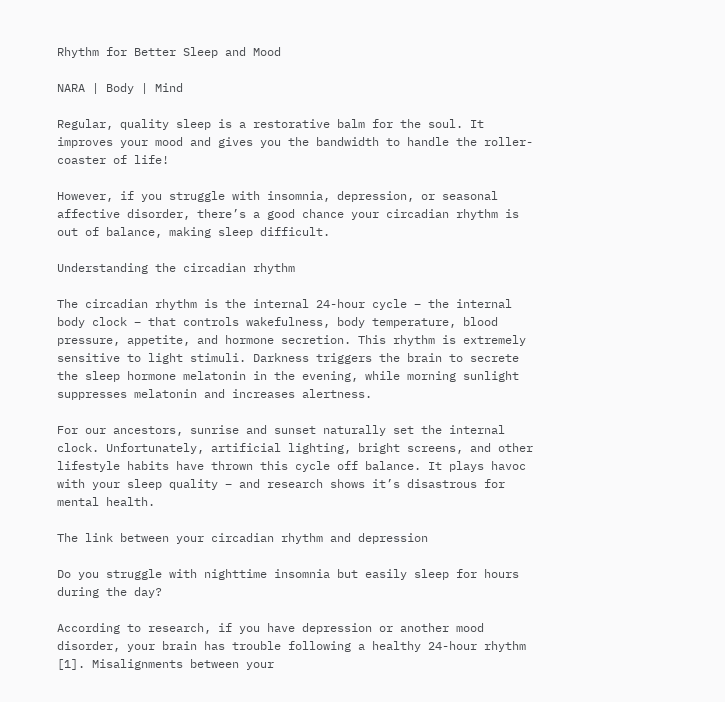Rhythm for Better Sleep and Mood

NARA | Body | Mind

Regular, quality sleep is a restorative balm for the soul. It improves your mood and gives you the bandwidth to handle the roller-coaster of life!

However, if you struggle with insomnia, depression, or seasonal affective disorder, there’s a good chance your circadian rhythm is out of balance, making sleep difficult.

Understanding the circadian rhythm

The circadian rhythm is the internal 24-hour cycle – the internal body clock – that controls wakefulness, body temperature, blood pressure, appetite, and hormone secretion. This rhythm is extremely sensitive to light stimuli. Darkness triggers the brain to secrete the sleep hormone melatonin in the evening, while morning sunlight suppresses melatonin and increases alertness.

For our ancestors, sunrise and sunset naturally set the internal clock. Unfortunately, artificial lighting, bright screens, and other lifestyle habits have thrown this cycle off balance. It plays havoc with your sleep quality – and research shows it’s disastrous for mental health.

The link between your circadian rhythm and depression

Do you struggle with nighttime insomnia but easily sleep for hours during the day?

According to research, if you have depression or another mood disorder, your brain has trouble following a healthy 24-hour rhythm [1]. Misalignments between your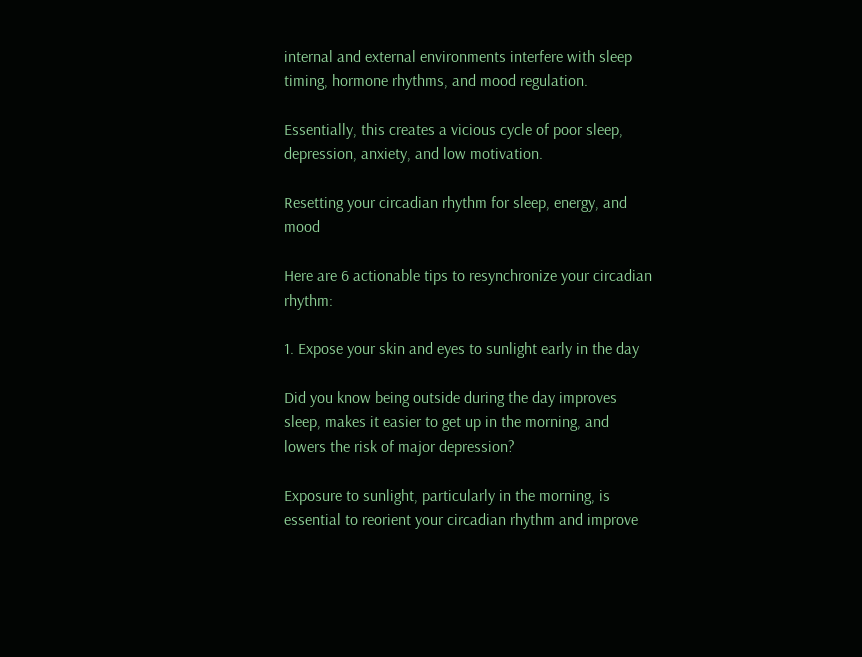internal and external environments interfere with sleep timing, hormone rhythms, and mood regulation.

Essentially, this creates a vicious cycle of poor sleep, depression, anxiety, and low motivation.

Resetting your circadian rhythm for sleep, energy, and mood

Here are 6 actionable tips to resynchronize your circadian rhythm:

1. Expose your skin and eyes to sunlight early in the day

Did you know being outside during the day improves sleep, makes it easier to get up in the morning, and lowers the risk of major depression?

Exposure to sunlight, particularly in the morning, is essential to reorient your circadian rhythm and improve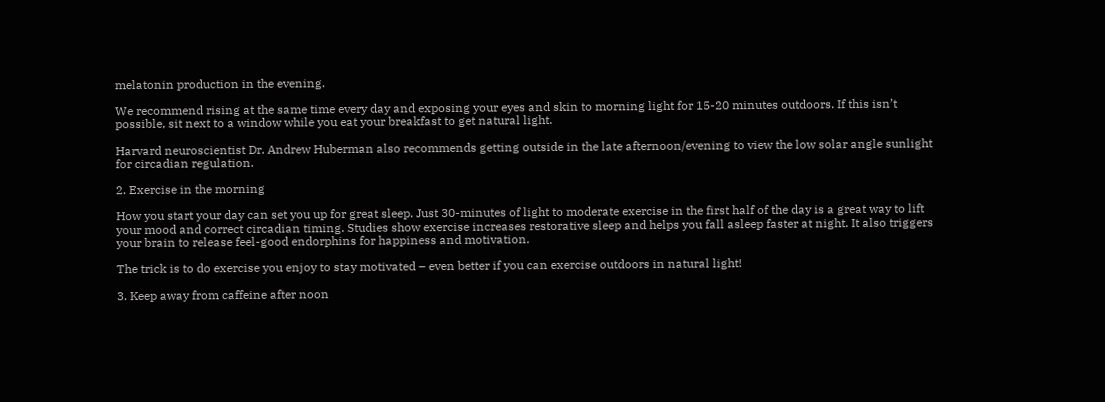melatonin production in the evening.

We recommend rising at the same time every day and exposing your eyes and skin to morning light for 15-20 minutes outdoors. If this isn’t possible, sit next to a window while you eat your breakfast to get natural light.

Harvard neuroscientist Dr. Andrew Huberman also recommends getting outside in the late afternoon/evening to view the low solar angle sunlight for circadian regulation.

2. Exercise in the morning

How you start your day can set you up for great sleep. Just 30-minutes of light to moderate exercise in the first half of the day is a great way to lift your mood and correct circadian timing. Studies show exercise increases restorative sleep and helps you fall asleep faster at night. It also triggers your brain to release feel-good endorphins for happiness and motivation.

The trick is to do exercise you enjoy to stay motivated – even better if you can exercise outdoors in natural light!

3. Keep away from caffeine after noon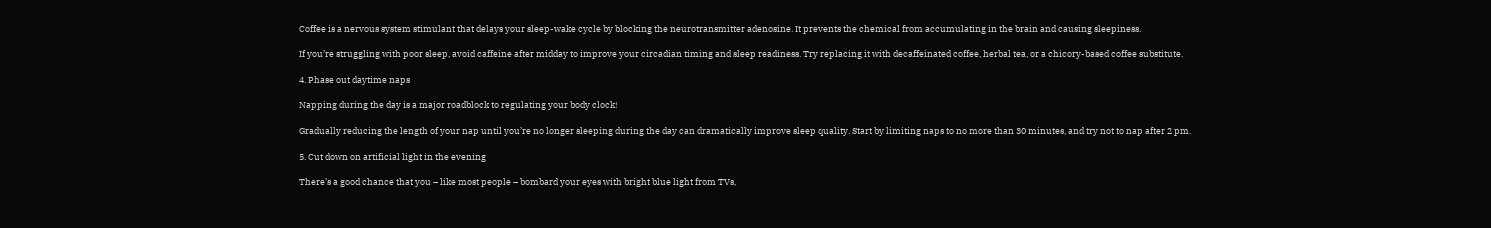Coffee is a nervous system stimulant that delays your sleep-wake cycle by blocking the neurotransmitter adenosine. It prevents the chemical from accumulating in the brain and causing sleepiness.

If you’re struggling with poor sleep, avoid caffeine after midday to improve your circadian timing and sleep readiness. Try replacing it with decaffeinated coffee, herbal tea, or a chicory-based coffee substitute.

4. Phase out daytime naps

Napping during the day is a major roadblock to regulating your body clock!

Gradually reducing the length of your nap until you’re no longer sleeping during the day can dramatically improve sleep quality. Start by limiting naps to no more than 30 minutes, and try not to nap after 2 pm.

5. Cut down on artificial light in the evening

There’s a good chance that you – like most people – bombard your eyes with bright blue light from TVs,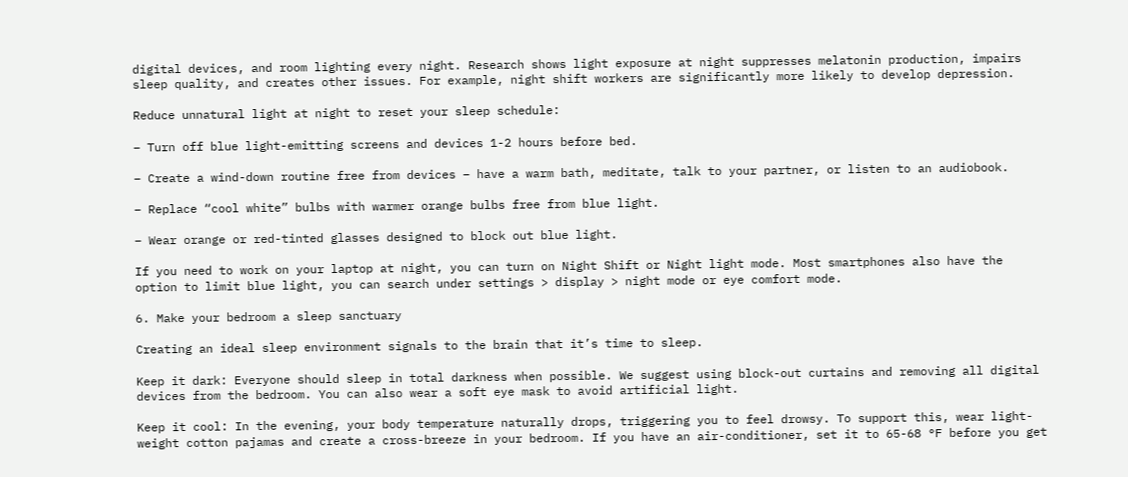digital devices, and room lighting every night. Research shows light exposure at night suppresses melatonin production, impairs sleep quality, and creates other issues. For example, night shift workers are significantly more likely to develop depression.

Reduce unnatural light at night to reset your sleep schedule:

– Turn off blue light-emitting screens and devices 1-2 hours before bed.

– Create a wind-down routine free from devices – have a warm bath, meditate, talk to your partner, or listen to an audiobook.

– Replace “cool white” bulbs with warmer orange bulbs free from blue light.

– Wear orange or red-tinted glasses designed to block out blue light.

If you need to work on your laptop at night, you can turn on Night Shift or Night light mode. Most smartphones also have the option to limit blue light, you can search under settings > display > night mode or eye comfort mode.

6. Make your bedroom a sleep sanctuary

Creating an ideal sleep environment signals to the brain that it’s time to sleep.

Keep it dark: Everyone should sleep in total darkness when possible. We suggest using block-out curtains and removing all digital devices from the bedroom. You can also wear a soft eye mask to avoid artificial light.

Keep it cool: In the evening, your body temperature naturally drops, triggering you to feel drowsy. To support this, wear light-weight cotton pajamas and create a cross-breeze in your bedroom. If you have an air-conditioner, set it to 65-68 °F before you get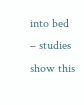into bed – studies show this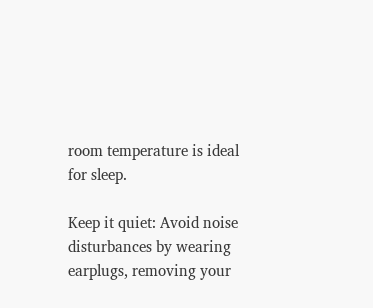room temperature is ideal for sleep.

Keep it quiet: Avoid noise disturbances by wearing earplugs, removing your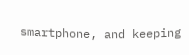smartphone, and keeping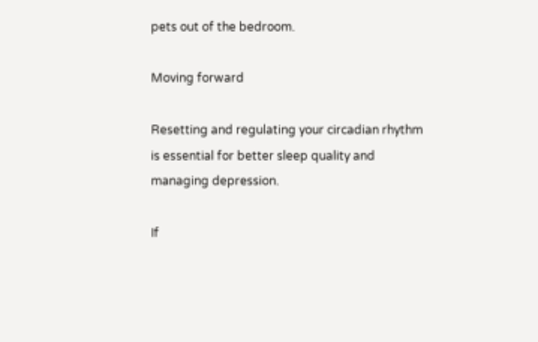pets out of the bedroom.

Moving forward

Resetting and regulating your circadian rhythm is essential for better sleep quality and managing depression.

If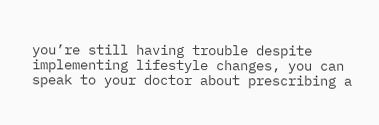you’re still having trouble despite implementing lifestyle changes, you can speak to your doctor about prescribing a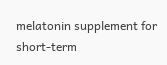melatonin supplement for short-term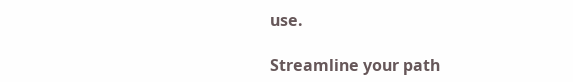use.

Streamline your path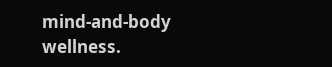mind-and-body wellness.